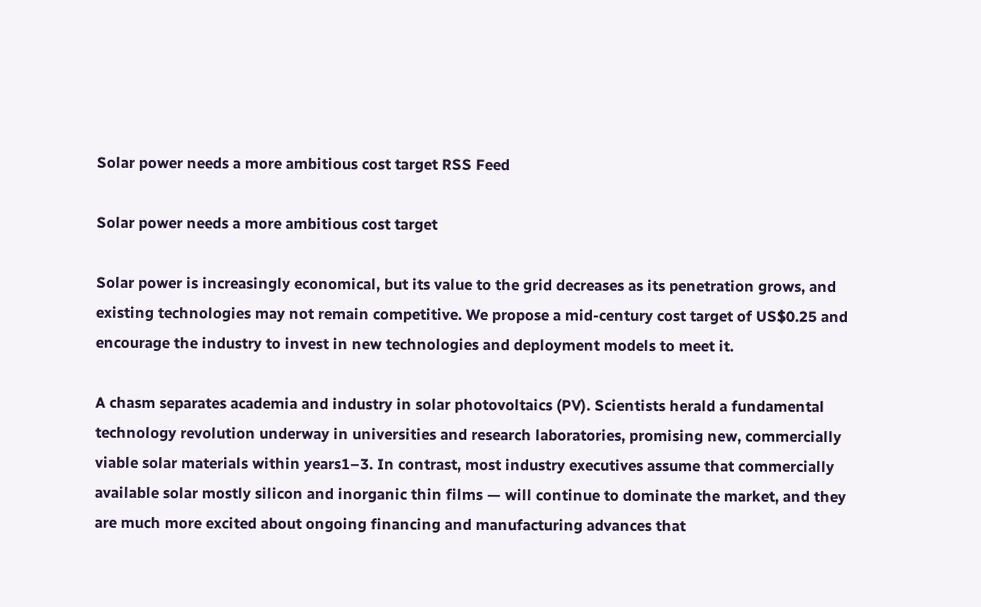Solar power needs a more ambitious cost target RSS Feed

Solar power needs a more ambitious cost target

Solar power is increasingly economical, but its value to the grid decreases as its penetration grows, and existing technologies may not remain competitive. We propose a mid-century cost target of US$0.25 and encourage the industry to invest in new technologies and deployment models to meet it.

A chasm separates academia and industry in solar photovoltaics (PV). Scientists herald a fundamental technology revolution underway in universities and research laboratories, promising new, commercially viable solar materials within years1–3. In contrast, most industry executives assume that commercially available solar mostly silicon and inorganic thin films — will continue to dominate the market, and they are much more excited about ongoing financing and manufacturing advances that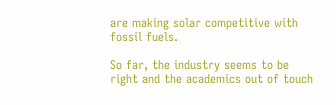are making solar competitive with fossil fuels.

So far, the industry seems to be right and the academics out of touch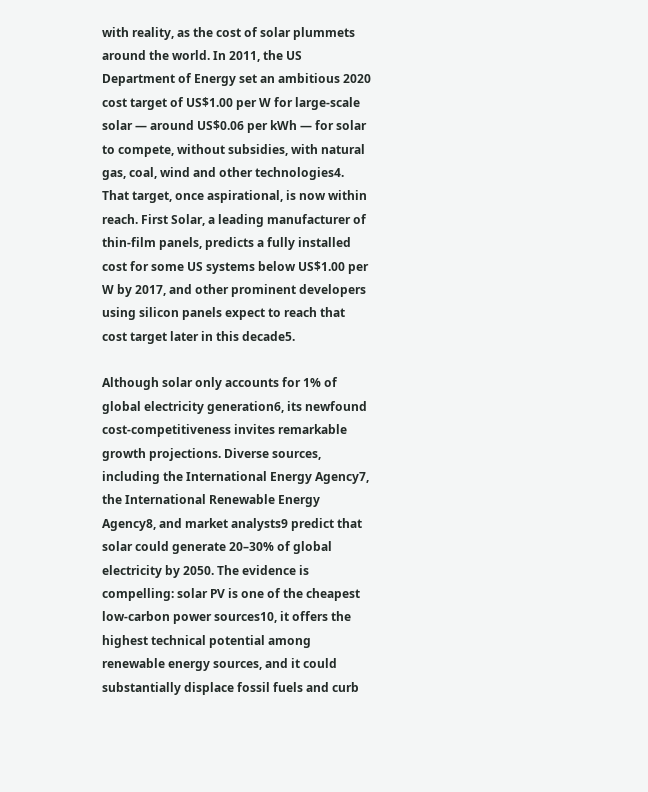with reality, as the cost of solar plummets around the world. In 2011, the US Department of Energy set an ambitious 2020 cost target of US$1.00 per W for large-scale solar — around US$0.06 per kWh — for solar to compete, without subsidies, with natural gas, coal, wind and other technologies4. That target, once aspirational, is now within reach. First Solar, a leading manufacturer of thin-film panels, predicts a fully installed cost for some US systems below US$1.00 per W by 2017, and other prominent developers using silicon panels expect to reach that cost target later in this decade5.

Although solar only accounts for 1% of global electricity generation6, its newfound cost-competitiveness invites remarkable growth projections. Diverse sources, including the International Energy Agency7, the International Renewable Energy Agency8, and market analysts9 predict that solar could generate 20–30% of global electricity by 2050. The evidence is compelling: solar PV is one of the cheapest low-carbon power sources10, it offers the highest technical potential among renewable energy sources, and it could substantially displace fossil fuels and curb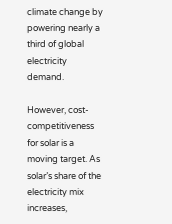climate change by powering nearly a third of global electricity demand.

However, cost-competitiveness for solar is a moving target. As solar’s share of the electricity mix increases,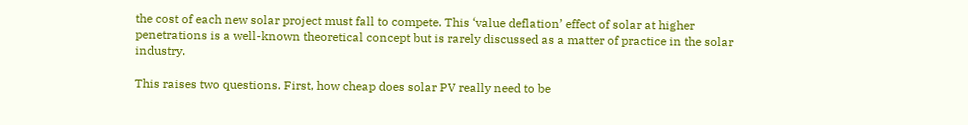the cost of each new solar project must fall to compete. This ‘value deflation’ effect of solar at higher penetrations is a well-known theoretical concept but is rarely discussed as a matter of practice in the solar industry.

This raises two questions. First, how cheap does solar PV really need to be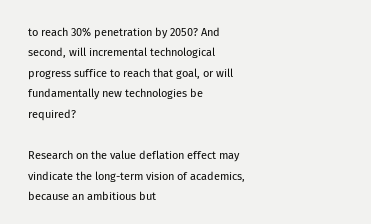to reach 30% penetration by 2050? And second, will incremental technological progress suffice to reach that goal, or will fundamentally new technologies be required?

Research on the value deflation effect may vindicate the long-term vision of academics, because an ambitious but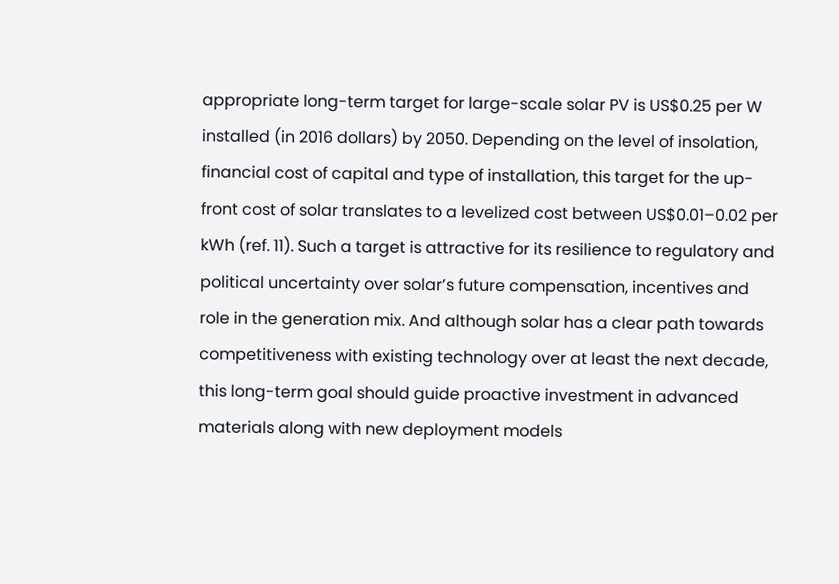appropriate long-term target for large-scale solar PV is US$0.25 per W installed (in 2016 dollars) by 2050. Depending on the level of insolation, financial cost of capital and type of installation, this target for the up-front cost of solar translates to a levelized cost between US$0.01–0.02 per kWh (ref. 11). Such a target is attractive for its resilience to regulatory and political uncertainty over solar’s future compensation, incentives and role in the generation mix. And although solar has a clear path towards competitiveness with existing technology over at least the next decade, this long-term goal should guide proactive investment in advanced materials along with new deployment models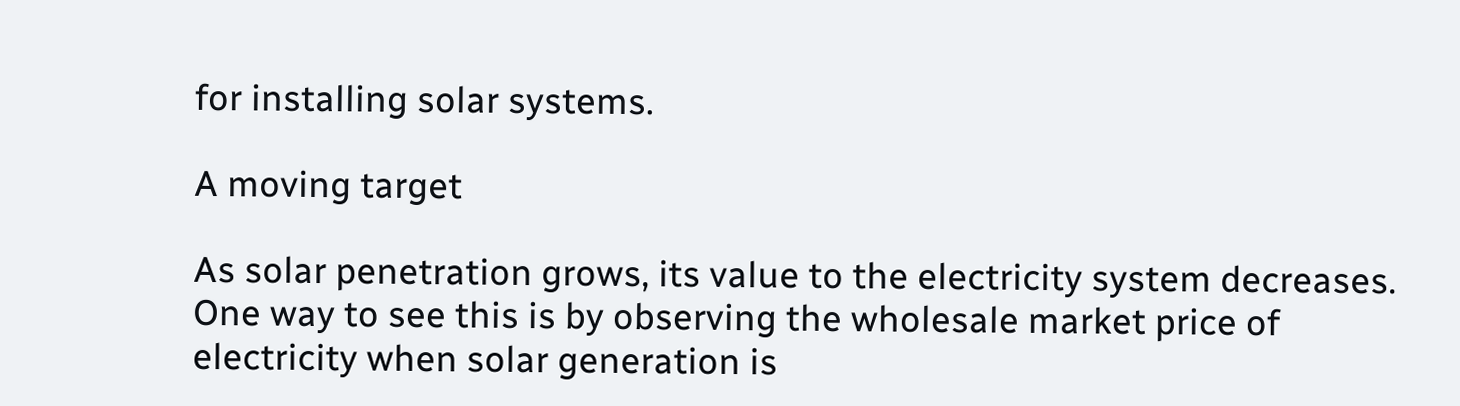for installing solar systems.

A moving target

As solar penetration grows, its value to the electricity system decreases. One way to see this is by observing the wholesale market price of electricity when solar generation is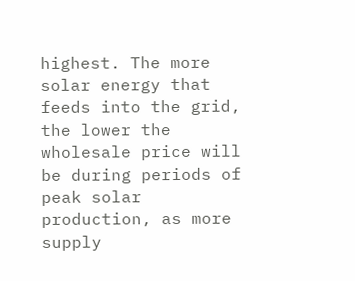highest. The more solar energy that feeds into the grid, the lower the wholesale price will be during periods of peak solar production, as more supply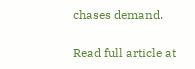chases demand.

Read full article at